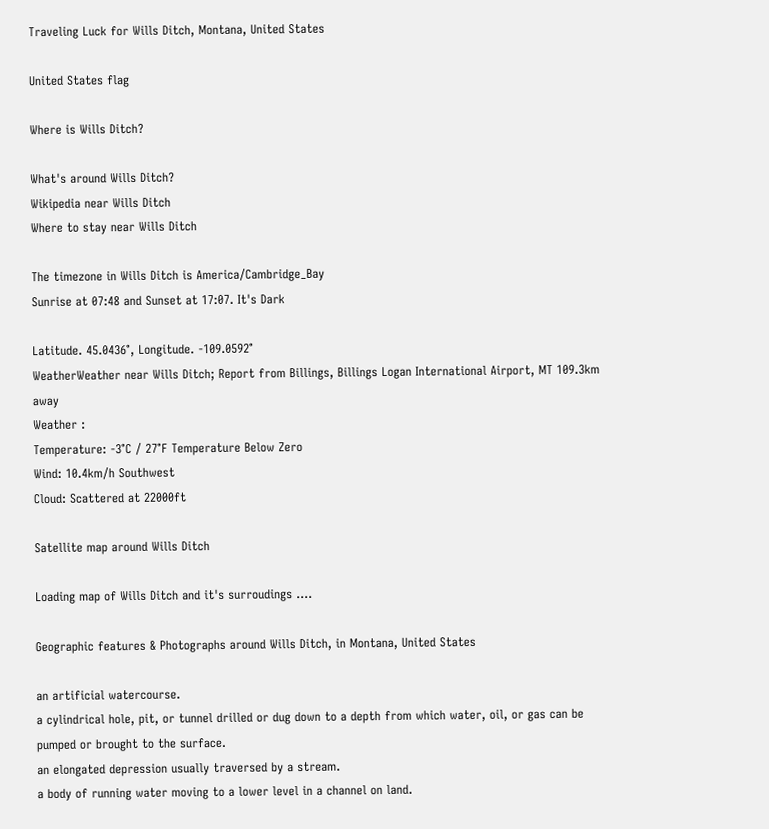Traveling Luck for Wills Ditch, Montana, United States

United States flag

Where is Wills Ditch?

What's around Wills Ditch?
Wikipedia near Wills Ditch
Where to stay near Wills Ditch

The timezone in Wills Ditch is America/Cambridge_Bay
Sunrise at 07:48 and Sunset at 17:07. It's Dark

Latitude. 45.0436°, Longitude. -109.0592°
WeatherWeather near Wills Ditch; Report from Billings, Billings Logan International Airport, MT 109.3km away
Weather :
Temperature: -3°C / 27°F Temperature Below Zero
Wind: 10.4km/h Southwest
Cloud: Scattered at 22000ft

Satellite map around Wills Ditch

Loading map of Wills Ditch and it's surroudings ....

Geographic features & Photographs around Wills Ditch, in Montana, United States

an artificial watercourse.
a cylindrical hole, pit, or tunnel drilled or dug down to a depth from which water, oil, or gas can be pumped or brought to the surface.
an elongated depression usually traversed by a stream.
a body of running water moving to a lower level in a channel on land.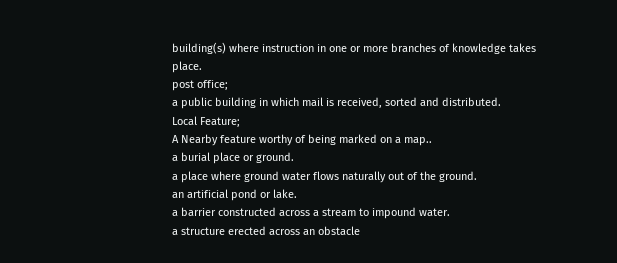building(s) where instruction in one or more branches of knowledge takes place.
post office;
a public building in which mail is received, sorted and distributed.
Local Feature;
A Nearby feature worthy of being marked on a map..
a burial place or ground.
a place where ground water flows naturally out of the ground.
an artificial pond or lake.
a barrier constructed across a stream to impound water.
a structure erected across an obstacle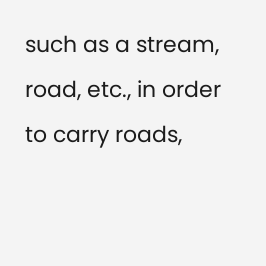such as a stream, road, etc., in order to carry roads,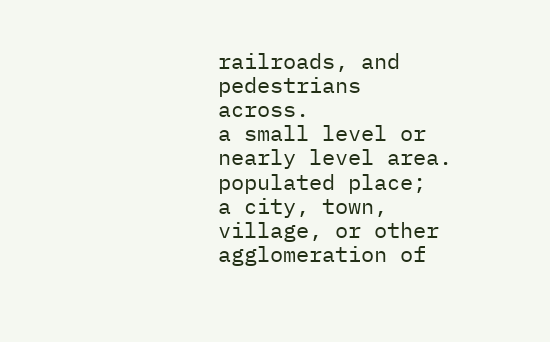railroads, and pedestrians across.
a small level or nearly level area.
populated place;
a city, town, village, or other agglomeration of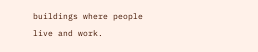buildings where people live and work.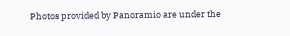Photos provided by Panoramio are under the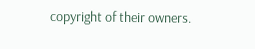copyright of their owners.